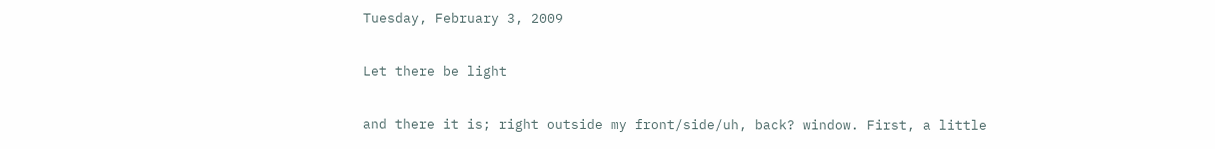Tuesday, February 3, 2009

Let there be light

and there it is; right outside my front/side/uh, back? window. First, a little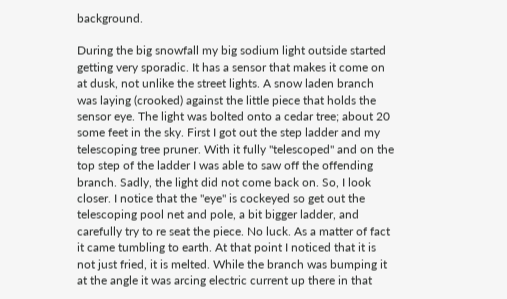background.

During the big snowfall my big sodium light outside started getting very sporadic. It has a sensor that makes it come on at dusk, not unlike the street lights. A snow laden branch was laying (crooked) against the little piece that holds the sensor eye. The light was bolted onto a cedar tree; about 20 some feet in the sky. First I got out the step ladder and my telescoping tree pruner. With it fully "telescoped" and on the top step of the ladder I was able to saw off the offending branch. Sadly, the light did not come back on. So, I look closer. I notice that the "eye" is cockeyed so get out the telescoping pool net and pole, a bit bigger ladder, and carefully try to re seat the piece. No luck. As a matter of fact it came tumbling to earth. At that point I noticed that it is not just fried, it is melted. While the branch was bumping it at the angle it was arcing electric current up there in that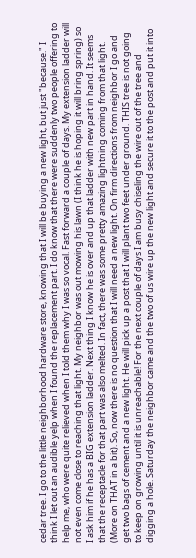cedar tree. I go to the little neighborhood hardware store, knowing that I will be buying a new light, but just "because." I think I let out an audible yelp when I found the replacement part. I do know that there were suddenly two people offering to help me, who were quite relieved when I told them why I was so vocal. Fast forward a couple of days. My extension ladder will not even come close to reaching that light. My neighbor was out mowing his lawn (I think he is hoping it will bring spring) so I ask him if he has a BIG extension ladder. Next thing I know he is over and up that ladder with new part in hand. It seems that the receptacle for that part was also melted. In fact, there was some pretty amazing lightning coming from that light. (More on THAT in a bit). So, now there is no question that I will need a new light. On firm directions from neighbor I go and get two bags of cement and a new light. He will pick up a post that I will plant two feet under ground. THIS tree is not going to keep on growing until it is unreachable! For the next couple of days I am busy chiseling the wire out of the tree and digging a hole. Saturday the neighbor came and the two of us wire up the new light and secure it to the post and put it into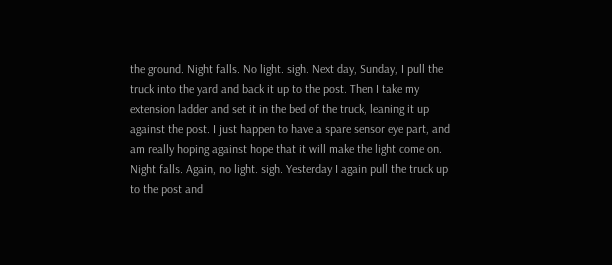the ground. Night falls. No light. sigh. Next day, Sunday, I pull the truck into the yard and back it up to the post. Then I take my extension ladder and set it in the bed of the truck, leaning it up against the post. I just happen to have a spare sensor eye part, and am really hoping against hope that it will make the light come on. Night falls. Again, no light. sigh. Yesterday I again pull the truck up to the post and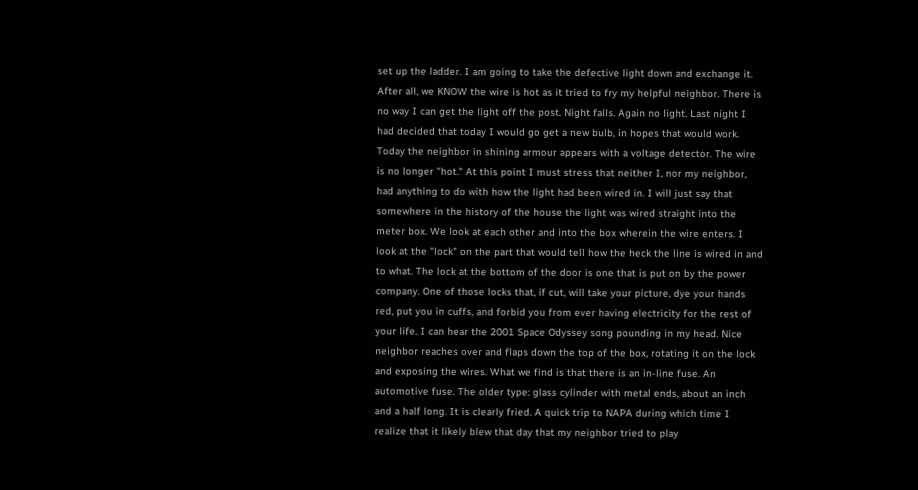set up the ladder. I am going to take the defective light down and exchange it. After all, we KNOW the wire is hot as it tried to fry my helpful neighbor. There is no way I can get the light off the post. Night falls. Again no light. Last night I had decided that today I would go get a new bulb, in hopes that would work. Today the neighbor in shining armour appears with a voltage detector. The wire is no longer "hot." At this point I must stress that neither I, nor my neighbor, had anything to do with how the light had been wired in. I will just say that somewhere in the history of the house the light was wired straight into the meter box. We look at each other and into the box wherein the wire enters. I look at the "lock" on the part that would tell how the heck the line is wired in and to what. The lock at the bottom of the door is one that is put on by the power company. One of those locks that, if cut, will take your picture, dye your hands red, put you in cuffs, and forbid you from ever having electricity for the rest of your life. I can hear the 2001 Space Odyssey song pounding in my head. Nice neighbor reaches over and flaps down the top of the box, rotating it on the lock and exposing the wires. What we find is that there is an in-line fuse. An automotive fuse. The older type: glass cylinder with metal ends, about an inch and a half long. It is clearly fried. A quick trip to NAPA during which time I realize that it likely blew that day that my neighbor tried to play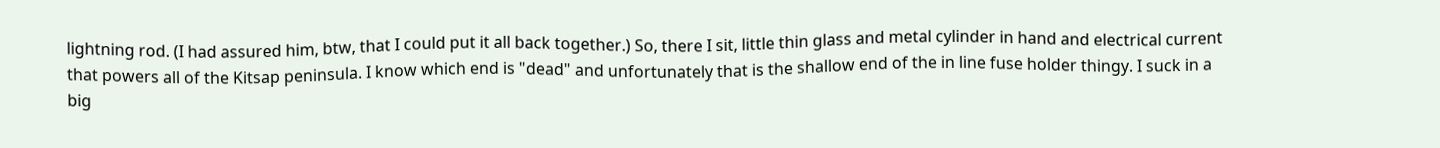lightning rod. (I had assured him, btw, that I could put it all back together.) So, there I sit, little thin glass and metal cylinder in hand and electrical current that powers all of the Kitsap peninsula. I know which end is "dead" and unfortunately that is the shallow end of the in line fuse holder thingy. I suck in a big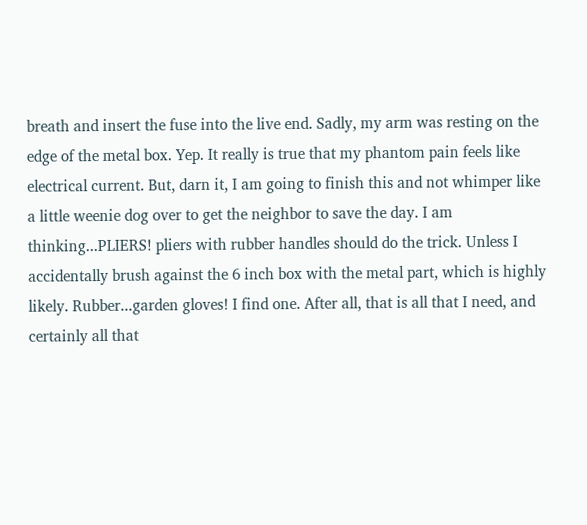breath and insert the fuse into the live end. Sadly, my arm was resting on the edge of the metal box. Yep. It really is true that my phantom pain feels like electrical current. But, darn it, I am going to finish this and not whimper like a little weenie dog over to get the neighbor to save the day. I am thinking...PLIERS! pliers with rubber handles should do the trick. Unless I accidentally brush against the 6 inch box with the metal part, which is highly likely. Rubber...garden gloves! I find one. After all, that is all that I need, and certainly all that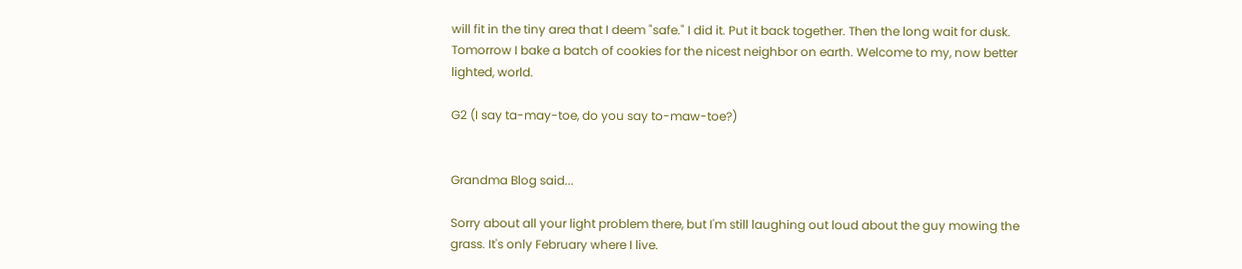will fit in the tiny area that I deem "safe." I did it. Put it back together. Then the long wait for dusk. Tomorrow I bake a batch of cookies for the nicest neighbor on earth. Welcome to my, now better lighted, world.

G2 (I say ta-may-toe, do you say to-maw-toe?)


Grandma Blog said...

Sorry about all your light problem there, but I'm still laughing out loud about the guy mowing the grass. It's only February where I live.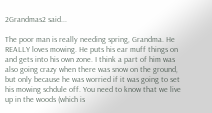2Grandmas2 said...

The poor man is really needing spring, Grandma. He REALLY loves mowing. He puts his ear muff things on and gets into his own zone. I think a part of him was also going crazy when there was snow on the ground, but only because he was worried if it was going to set his mowing schdule off. You need to know that we live up in the woods (which is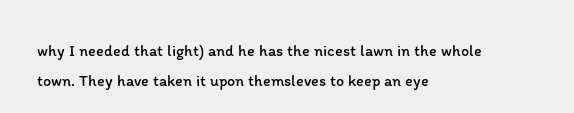why I needed that light) and he has the nicest lawn in the whole town. They have taken it upon themsleves to keep an eye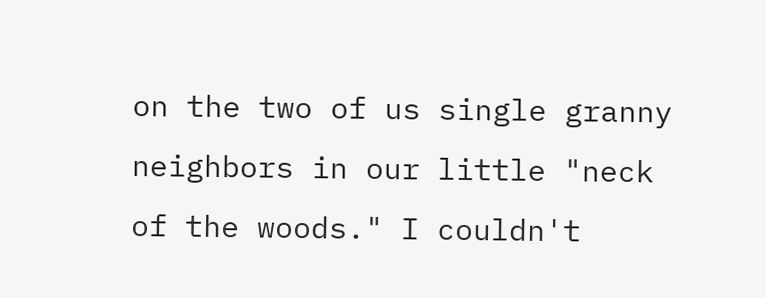on the two of us single granny neighbors in our little "neck of the woods." I couldn't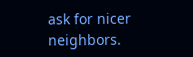ask for nicer neighbors.